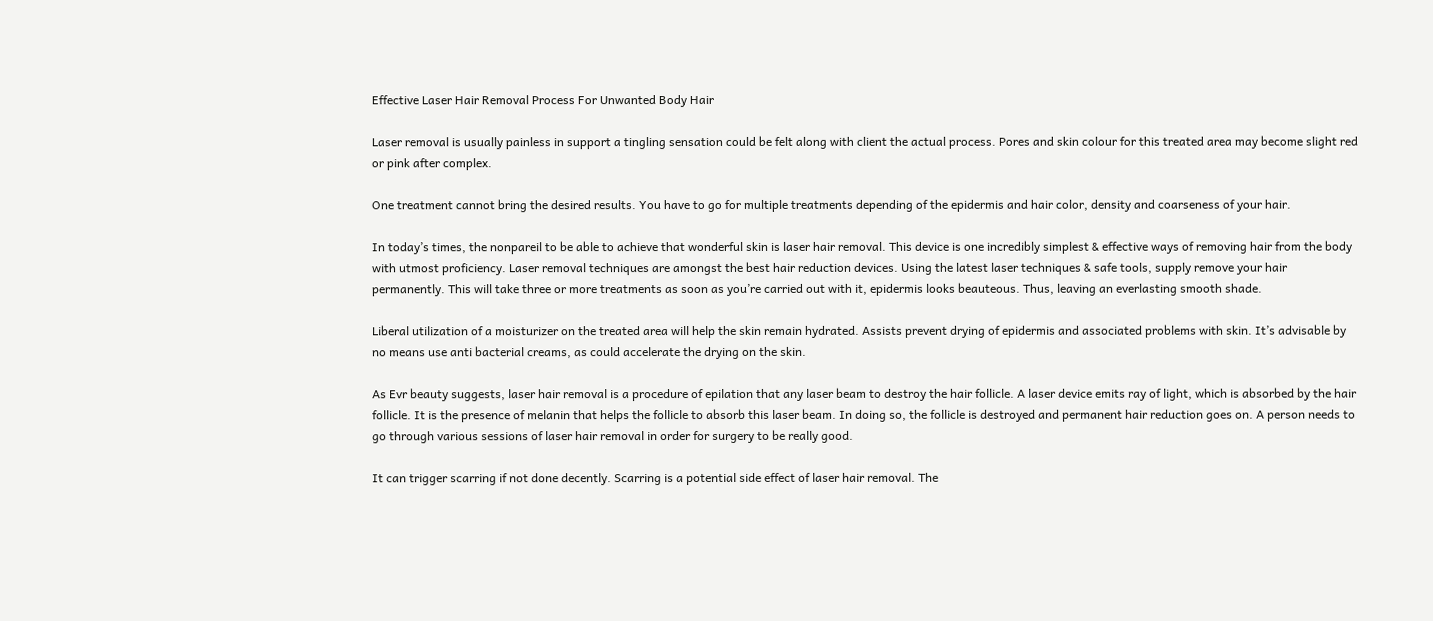Effective Laser Hair Removal Process For Unwanted Body Hair

Laser removal is usually painless in support a tingling sensation could be felt along with client the actual process. Pores and skin colour for this treated area may become slight red or pink after complex.

One treatment cannot bring the desired results. You have to go for multiple treatments depending of the epidermis and hair color, density and coarseness of your hair.

In today’s times, the nonpareil to be able to achieve that wonderful skin is laser hair removal. This device is one incredibly simplest & effective ways of removing hair from the body with utmost proficiency. Laser removal techniques are amongst the best hair reduction devices. Using the latest laser techniques & safe tools, supply remove your hair permanently. This will take three or more treatments as soon as you’re carried out with it, epidermis looks beauteous. Thus, leaving an everlasting smooth shade.

Liberal utilization of a moisturizer on the treated area will help the skin remain hydrated. Assists prevent drying of epidermis and associated problems with skin. It’s advisable by no means use anti bacterial creams, as could accelerate the drying on the skin.

As Evr beauty suggests, laser hair removal is a procedure of epilation that any laser beam to destroy the hair follicle. A laser device emits ray of light, which is absorbed by the hair follicle. It is the presence of melanin that helps the follicle to absorb this laser beam. In doing so, the follicle is destroyed and permanent hair reduction goes on. A person needs to go through various sessions of laser hair removal in order for surgery to be really good.

It can trigger scarring if not done decently. Scarring is a potential side effect of laser hair removal. The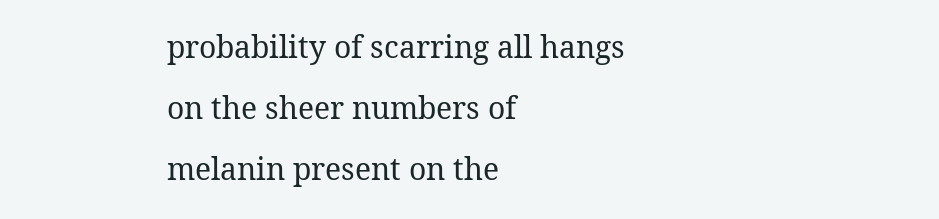probability of scarring all hangs on the sheer numbers of melanin present on the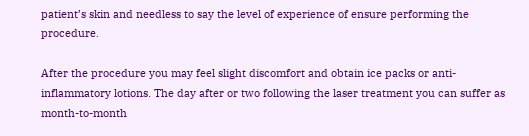patient’s skin and needless to say the level of experience of ensure performing the procedure.

After the procedure you may feel slight discomfort and obtain ice packs or anti-inflammatory lotions. The day after or two following the laser treatment you can suffer as month-to-month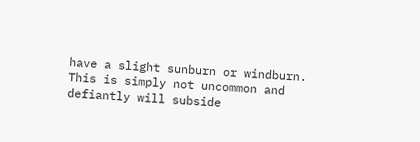have a slight sunburn or windburn. This is simply not uncommon and defiantly will subside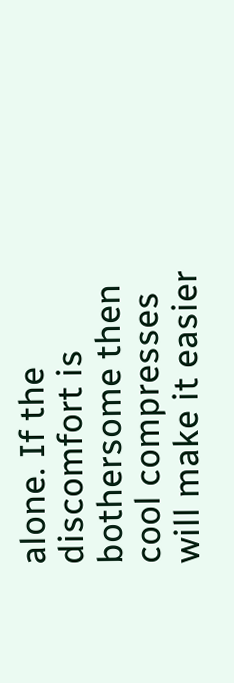alone. If the discomfort is bothersome then cool compresses will make it easier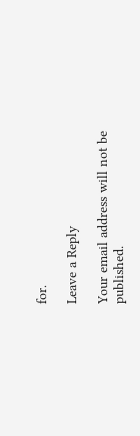for.

Leave a Reply

Your email address will not be published.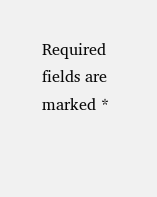Required fields are marked *